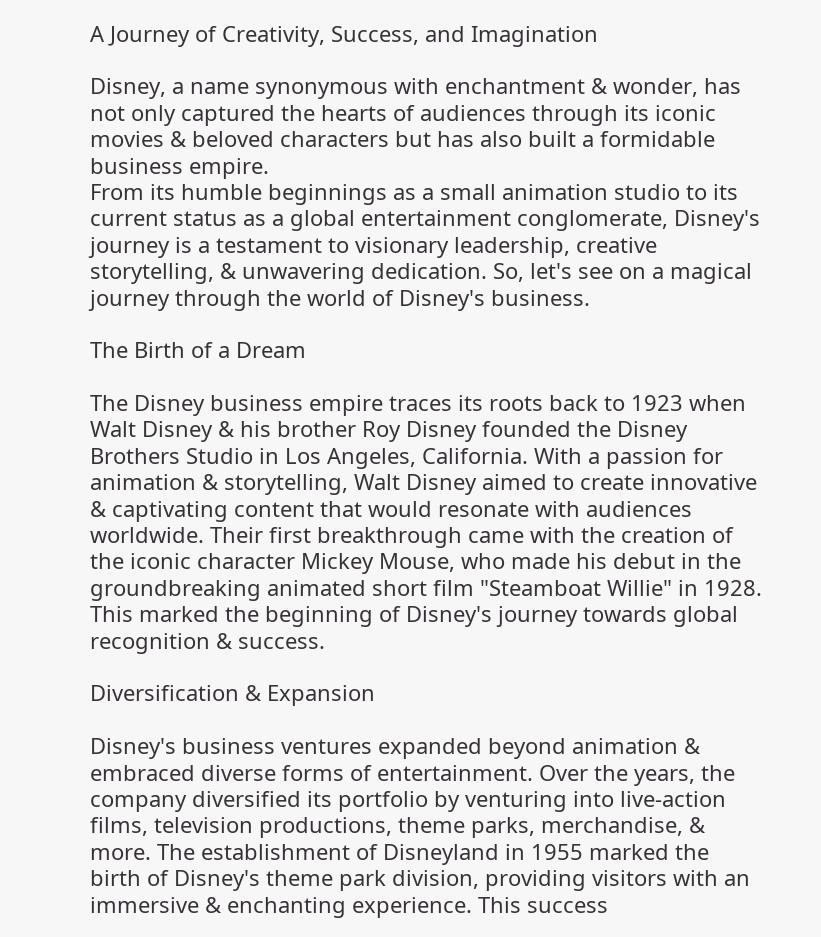A Journey of Creativity, Success, and Imagination

Disney, a name synonymous with enchantment & wonder, has not only captured the hearts of audiences through its iconic movies & beloved characters but has also built a formidable business empire.
From its humble beginnings as a small animation studio to its current status as a global entertainment conglomerate, Disney's journey is a testament to visionary leadership, creative storytelling, & unwavering dedication. So, let's see on a magical journey through the world of Disney's business.

The Birth of a Dream

The Disney business empire traces its roots back to 1923 when Walt Disney & his brother Roy Disney founded the Disney Brothers Studio in Los Angeles, California. With a passion for animation & storytelling, Walt Disney aimed to create innovative & captivating content that would resonate with audiences worldwide. Their first breakthrough came with the creation of the iconic character Mickey Mouse, who made his debut in the groundbreaking animated short film "Steamboat Willie" in 1928. This marked the beginning of Disney's journey towards global recognition & success.

Diversification & Expansion

Disney's business ventures expanded beyond animation & embraced diverse forms of entertainment. Over the years, the company diversified its portfolio by venturing into live-action films, television productions, theme parks, merchandise, & more. The establishment of Disneyland in 1955 marked the birth of Disney's theme park division, providing visitors with an immersive & enchanting experience. This success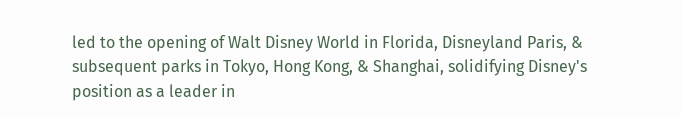led to the opening of Walt Disney World in Florida, Disneyland Paris, & subsequent parks in Tokyo, Hong Kong, & Shanghai, solidifying Disney's position as a leader in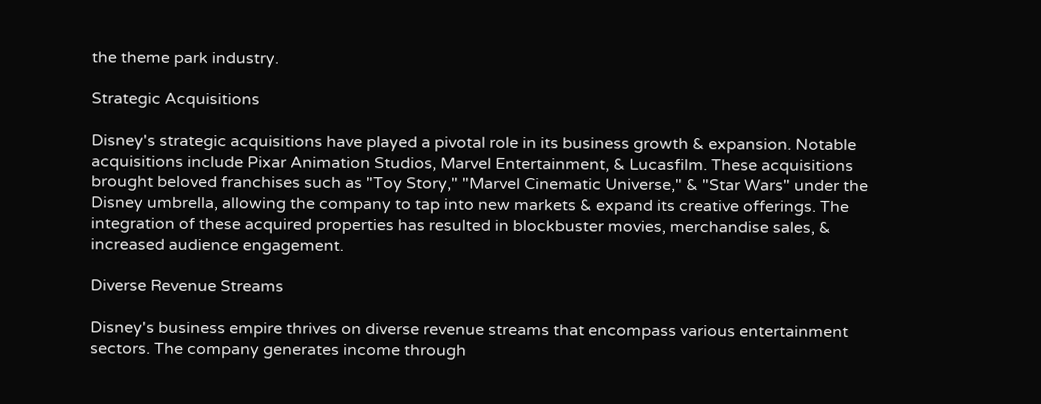the theme park industry.

Strategic Acquisitions

Disney's strategic acquisitions have played a pivotal role in its business growth & expansion. Notable acquisitions include Pixar Animation Studios, Marvel Entertainment, & Lucasfilm. These acquisitions brought beloved franchises such as "Toy Story," "Marvel Cinematic Universe," & "Star Wars" under the Disney umbrella, allowing the company to tap into new markets & expand its creative offerings. The integration of these acquired properties has resulted in blockbuster movies, merchandise sales, & increased audience engagement.

Diverse Revenue Streams

Disney's business empire thrives on diverse revenue streams that encompass various entertainment sectors. The company generates income through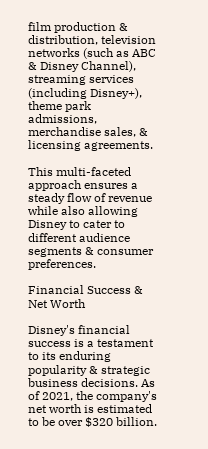film production & distribution, television networks (such as ABC & Disney Channel), streaming services (including Disney+), theme park admissions, merchandise sales, & licensing agreements.

This multi-faceted approach ensures a steady flow of revenue while also allowing Disney to cater to different audience segments & consumer preferences.

Financial Success & Net Worth

Disney's financial success is a testament to its enduring popularity & strategic business decisions. As of 2021, the company's net worth is estimated to be over $320 billion.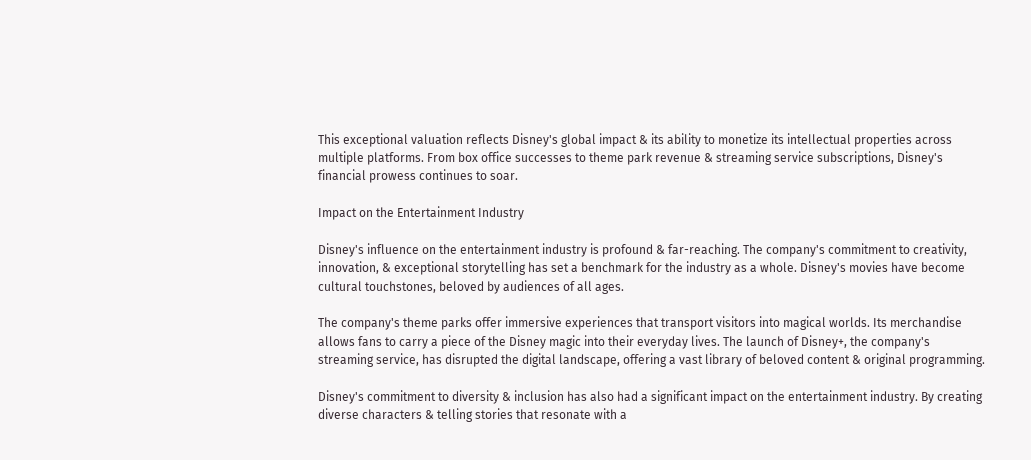This exceptional valuation reflects Disney's global impact & its ability to monetize its intellectual properties across multiple platforms. From box office successes to theme park revenue & streaming service subscriptions, Disney's financial prowess continues to soar.

Impact on the Entertainment Industry

Disney's influence on the entertainment industry is profound & far-reaching. The company's commitment to creativity, innovation, & exceptional storytelling has set a benchmark for the industry as a whole. Disney's movies have become cultural touchstones, beloved by audiences of all ages.

The company's theme parks offer immersive experiences that transport visitors into magical worlds. Its merchandise allows fans to carry a piece of the Disney magic into their everyday lives. The launch of Disney+, the company's streaming service, has disrupted the digital landscape, offering a vast library of beloved content & original programming.

Disney's commitment to diversity & inclusion has also had a significant impact on the entertainment industry. By creating diverse characters & telling stories that resonate with a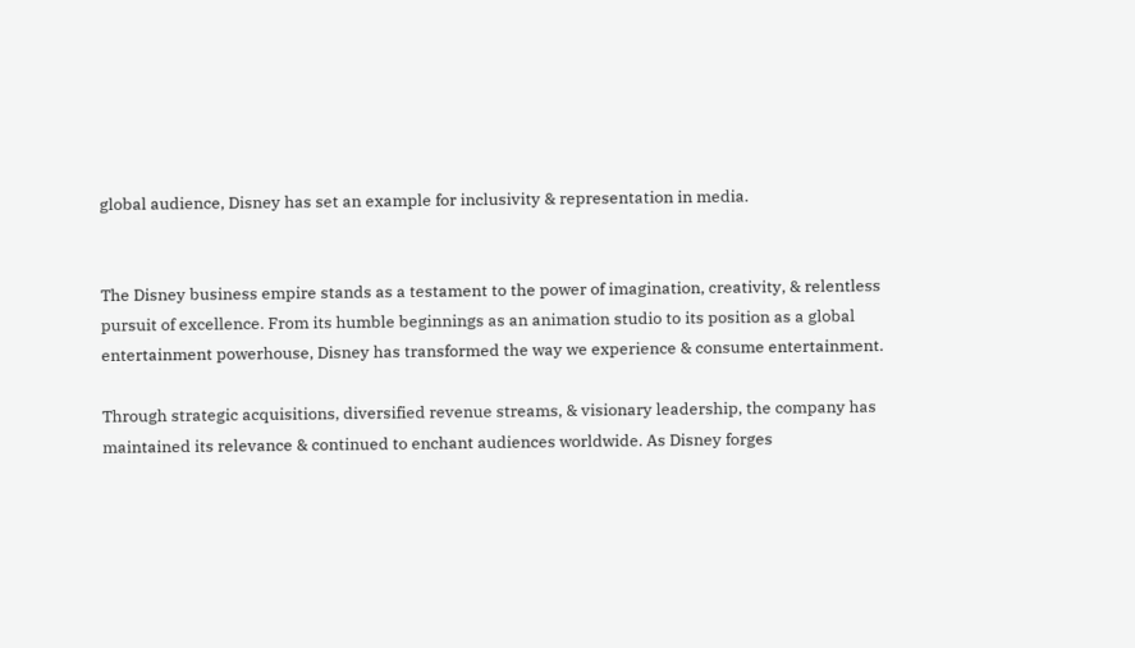global audience, Disney has set an example for inclusivity & representation in media.


The Disney business empire stands as a testament to the power of imagination, creativity, & relentless pursuit of excellence. From its humble beginnings as an animation studio to its position as a global entertainment powerhouse, Disney has transformed the way we experience & consume entertainment.

Through strategic acquisitions, diversified revenue streams, & visionary leadership, the company has maintained its relevance & continued to enchant audiences worldwide. As Disney forges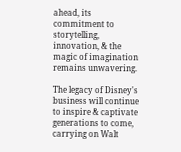ahead, its commitment to storytelling, innovation, & the magic of imagination remains unwavering.

The legacy of Disney's business will continue to inspire & captivate generations to come, carrying on Walt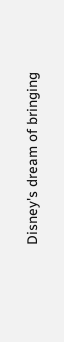Disney's dream of bringing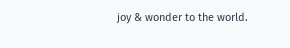joy & wonder to the world.